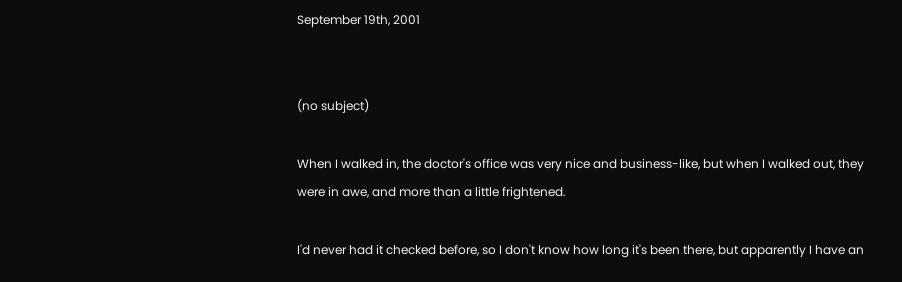September 19th, 2001


(no subject)

When I walked in, the doctor's office was very nice and business-like, but when I walked out, they were in awe, and more than a little frightened.

I'd never had it checked before, so I don't know how long it's been there, but apparently I have an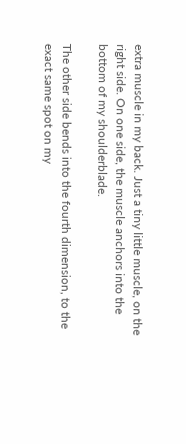extra muscle in my back. Just a tiny little muscle, on the right side. On one side, the muscle anchors into the bottom of my shoulderblade.

The other side bends into the fourth dimension, to the exact same spot on my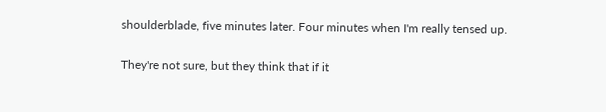shoulderblade, five minutes later. Four minutes when I'm really tensed up.

They're not sure, but they think that if it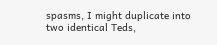spasms, I might duplicate into two identical Teds,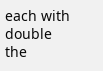each with double the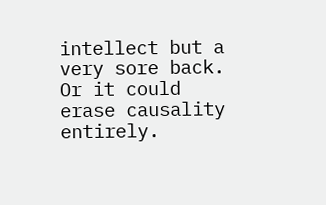intellect but a very sore back. Or it could erase causality entirely.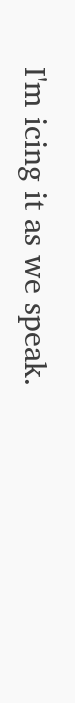I'm icing it as we speak.